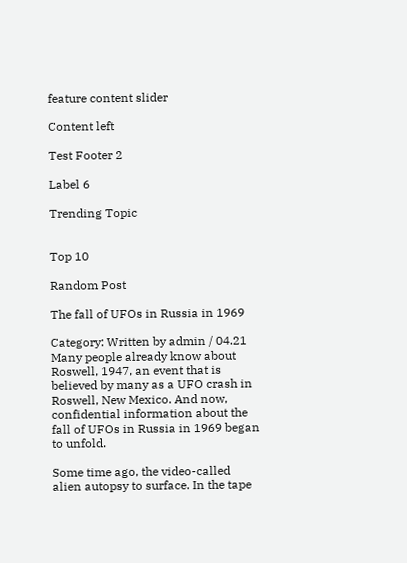feature content slider

Content left

Test Footer 2

Label 6

Trending Topic


Top 10

Random Post

The fall of UFOs in Russia in 1969

Category: Written by admin / 04.21
Many people already know about Roswell, 1947, an event that is believed by many as a UFO crash in Roswell, New Mexico. And now, confidential information about the fall of UFOs in Russia in 1969 began to unfold.

Some time ago, the video-called alien autopsy to surface. In the tape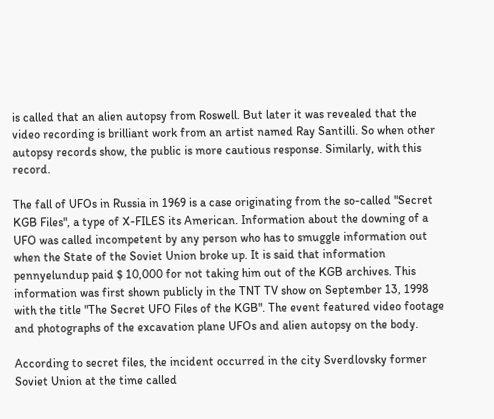is called that an alien autopsy from Roswell. But later it was revealed that the video recording is brilliant work from an artist named Ray Santilli. So when other autopsy records show, the public is more cautious response. Similarly, with this record.

The fall of UFOs in Russia in 1969 is a case originating from the so-called "Secret KGB Files", a type of X-FILES its American. Information about the downing of a UFO was called incompetent by any person who has to smuggle information out when the State of the Soviet Union broke up. It is said that information pennyelundup paid $ 10,000 for not taking him out of the KGB archives. This information was first shown publicly in the TNT TV show on September 13, 1998 with the title "The Secret UFO Files of the KGB". The event featured video footage and photographs of the excavation plane UFOs and alien autopsy on the body.

According to secret files, the incident occurred in the city Sverdlovsky former Soviet Union at the time called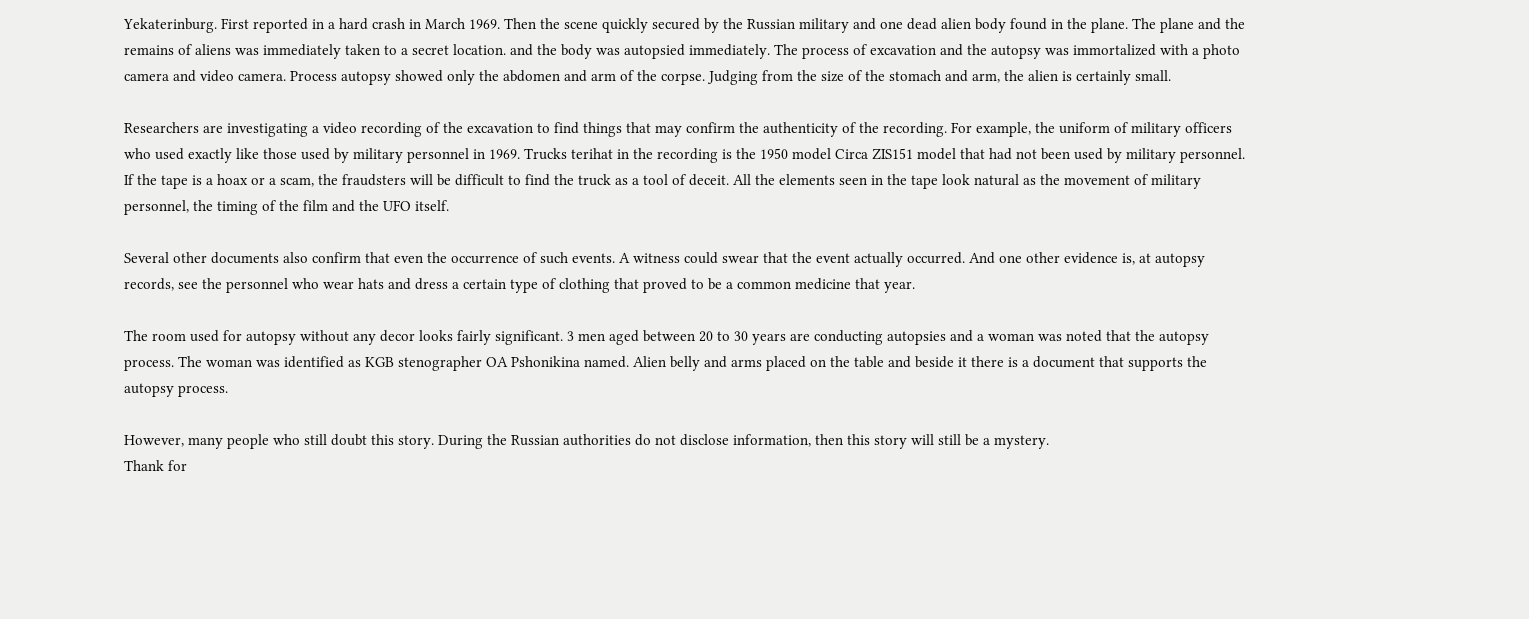Yekaterinburg. First reported in a hard crash in March 1969. Then the scene quickly secured by the Russian military and one dead alien body found in the plane. The plane and the remains of aliens was immediately taken to a secret location. and the body was autopsied immediately. The process of excavation and the autopsy was immortalized with a photo camera and video camera. Process autopsy showed only the abdomen and arm of the corpse. Judging from the size of the stomach and arm, the alien is certainly small.

Researchers are investigating a video recording of the excavation to find things that may confirm the authenticity of the recording. For example, the uniform of military officers who used exactly like those used by military personnel in 1969. Trucks terihat in the recording is the 1950 model Circa ZIS151 model that had not been used by military personnel. If the tape is a hoax or a scam, the fraudsters will be difficult to find the truck as a tool of deceit. All the elements seen in the tape look natural as the movement of military personnel, the timing of the film and the UFO itself.

Several other documents also confirm that even the occurrence of such events. A witness could swear that the event actually occurred. And one other evidence is, at autopsy records, see the personnel who wear hats and dress a certain type of clothing that proved to be a common medicine that year.

The room used for autopsy without any decor looks fairly significant. 3 men aged between 20 to 30 years are conducting autopsies and a woman was noted that the autopsy process. The woman was identified as KGB stenographer OA Pshonikina named. Alien belly and arms placed on the table and beside it there is a document that supports the autopsy process.

However, many people who still doubt this story. During the Russian authorities do not disclose information, then this story will still be a mystery.
Thank for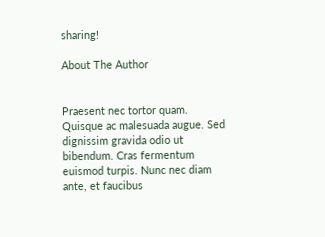sharing!

About The Author


Praesent nec tortor quam. Quisque ac malesuada augue. Sed dignissim gravida odio ut bibendum. Cras fermentum euismod turpis. Nunc nec diam ante, et faucibus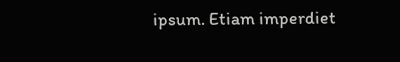ipsum. Etiam imperdiet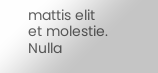mattis elit et molestie. Nulla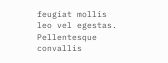feugiat mollis leo vel egestas. Pellentesque convallis